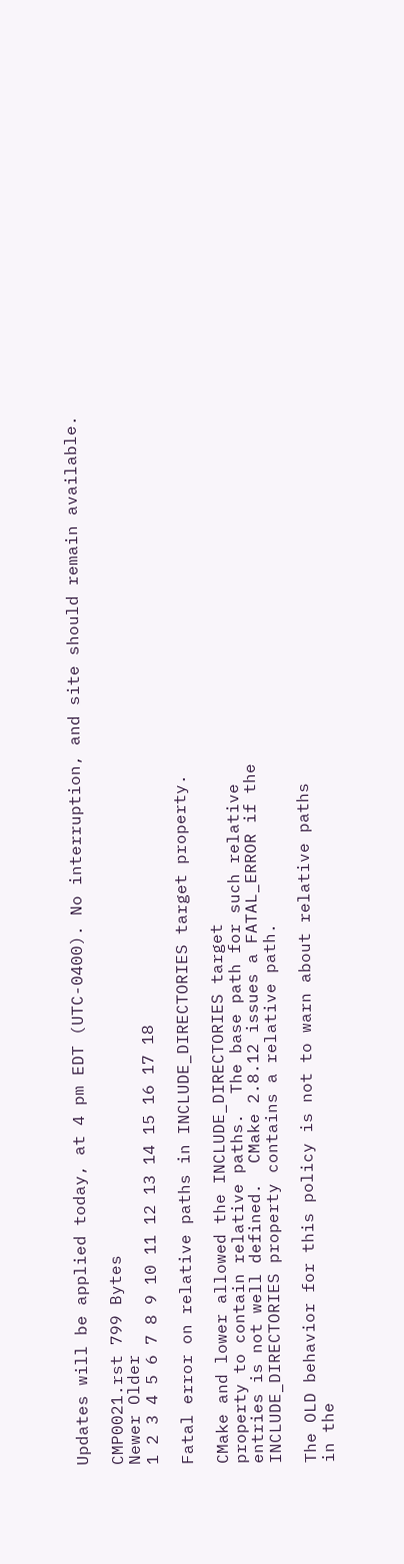Updates will be applied today, at 4 pm EDT (UTC-0400). No interruption, and site should remain available.

CMP0021.rst 799 Bytes
Newer Older
1 2 3 4 5 6 7 8 9 10 11 12 13 14 15 16 17 18

Fatal error on relative paths in INCLUDE_DIRECTORIES target property.

CMake and lower allowed the INCLUDE_DIRECTORIES target
property to contain relative paths.  The base path for such relative
entries is not well defined.  CMake 2.8.12 issues a FATAL_ERROR if the
INCLUDE_DIRECTORIES property contains a relative path.

The OLD behavior for this policy is not to warn about relative paths
in the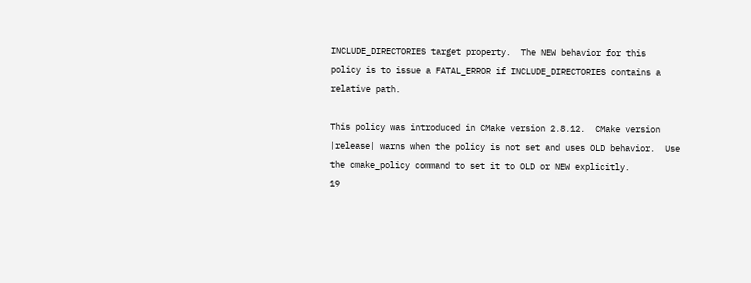INCLUDE_DIRECTORIES target property.  The NEW behavior for this
policy is to issue a FATAL_ERROR if INCLUDE_DIRECTORIES contains a
relative path.

This policy was introduced in CMake version 2.8.12.  CMake version
|release| warns when the policy is not set and uses OLD behavior.  Use
the cmake_policy command to set it to OLD or NEW explicitly.
19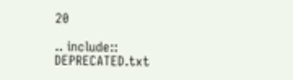20

.. include:: DEPRECATED.txt